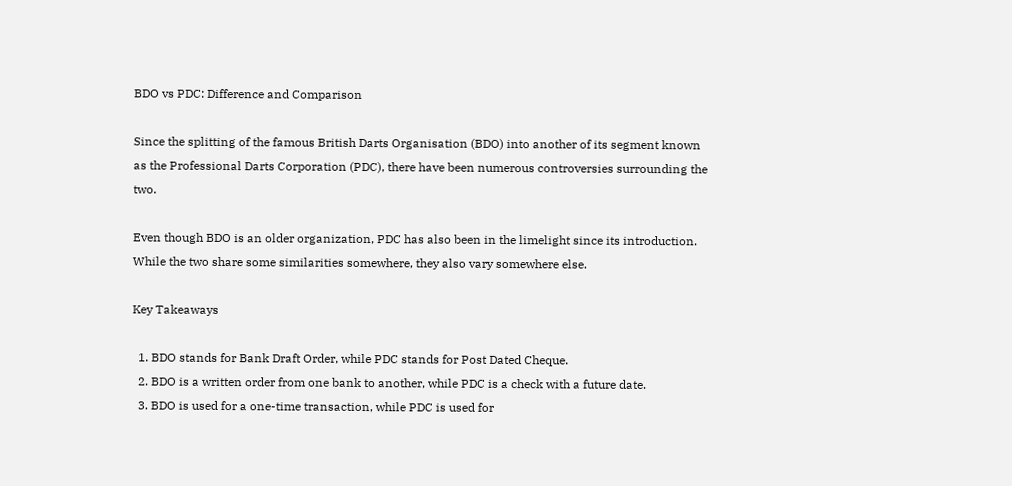BDO vs PDC: Difference and Comparison

Since the splitting of the famous British Darts Organisation (BDO) into another of its segment known as the Professional Darts Corporation (PDC), there have been numerous controversies surrounding the two.

Even though BDO is an older organization, PDC has also been in the limelight since its introduction. While the two share some similarities somewhere, they also vary somewhere else.

Key Takeaways

  1. BDO stands for Bank Draft Order, while PDC stands for Post Dated Cheque.
  2. BDO is a written order from one bank to another, while PDC is a check with a future date.
  3. BDO is used for a one-time transaction, while PDC is used for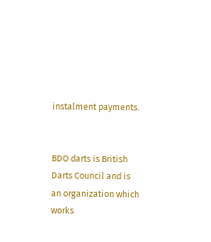instalment payments.


BDO darts is British Darts Council and is an organization which works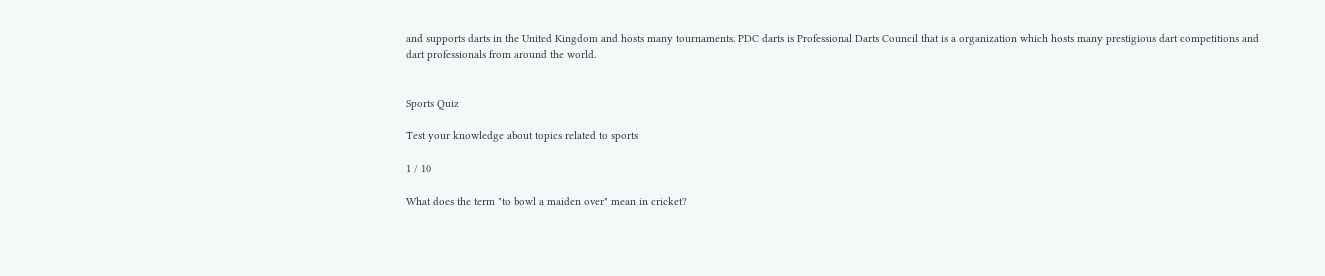and supports darts in the United Kingdom and hosts many tournaments. PDC darts is Professional Darts Council that is a organization which hosts many prestigious dart competitions and dart professionals from around the world.


Sports Quiz

Test your knowledge about topics related to sports

1 / 10

What does the term "to bowl a maiden over" mean in cricket?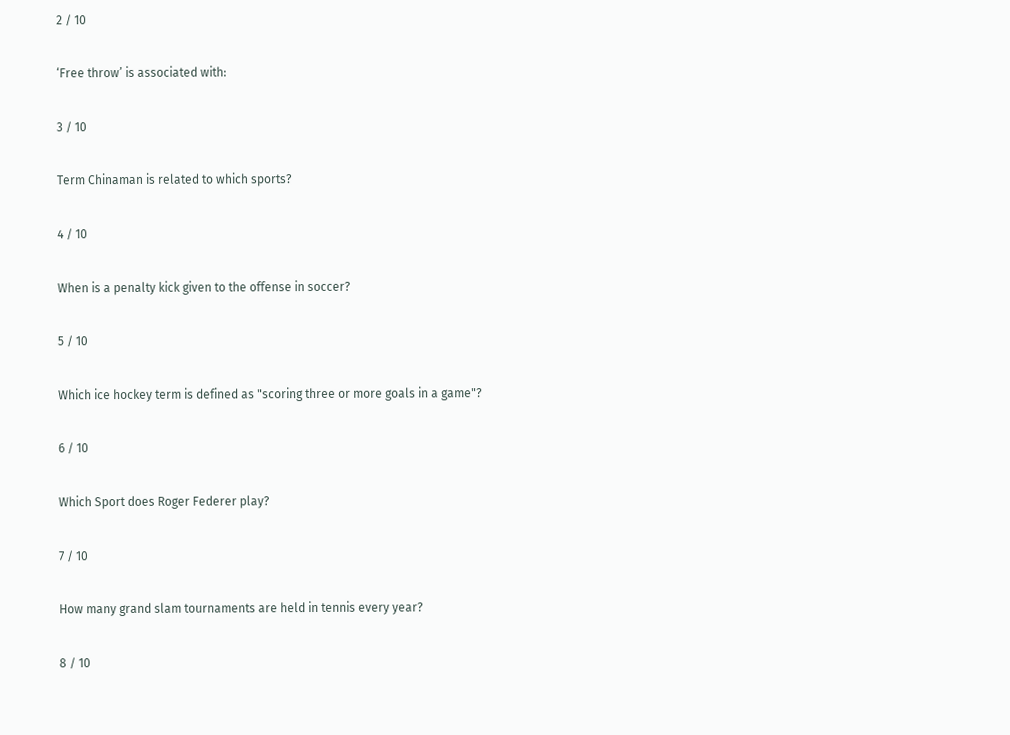2 / 10

‘Free throw’ is associated with:

3 / 10

Term Chinaman is related to which sports?

4 / 10

When is a penalty kick given to the offense in soccer?

5 / 10

Which ice hockey term is defined as "scoring three or more goals in a game"?

6 / 10

Which Sport does Roger Federer play?

7 / 10

How many grand slam tournaments are held in tennis every year?

8 / 10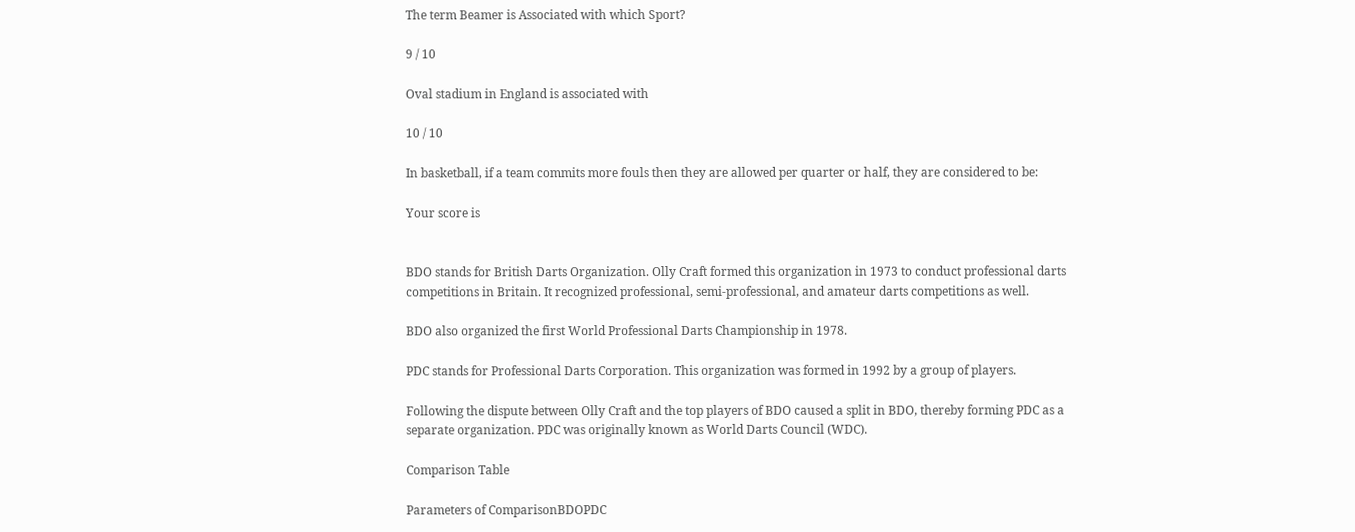The term Beamer is Associated with which Sport?

9 / 10

Oval stadium in England is associated with

10 / 10

In basketball, if a team commits more fouls then they are allowed per quarter or half, they are considered to be:

Your score is


BDO stands for British Darts Organization. Olly Craft formed this organization in 1973 to conduct professional darts competitions in Britain. It recognized professional, semi-professional, and amateur darts competitions as well.

BDO also organized the first World Professional Darts Championship in 1978.

PDC stands for Professional Darts Corporation. This organization was formed in 1992 by a group of players.

Following the dispute between Olly Craft and the top players of BDO caused a split in BDO, thereby forming PDC as a separate organization. PDC was originally known as World Darts Council (WDC).

Comparison Table

Parameters of ComparisonBDOPDC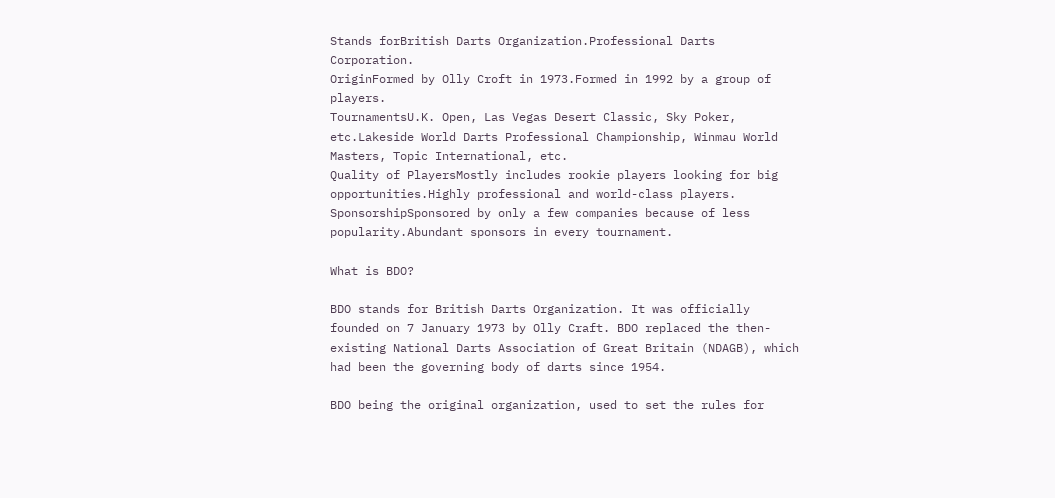Stands forBritish Darts Organization.Professional Darts Corporation.
OriginFormed by Olly Croft in 1973.Formed in 1992 by a group of players.
TournamentsU.K. Open, Las Vegas Desert Classic, Sky Poker, etc.Lakeside World Darts Professional Championship, Winmau World Masters, Topic International, etc.
Quality of PlayersMostly includes rookie players looking for big opportunities.Highly professional and world-class players.
SponsorshipSponsored by only a few companies because of less popularity.Abundant sponsors in every tournament.

What is BDO?

BDO stands for British Darts Organization. It was officially founded on 7 January 1973 by Olly Craft. BDO replaced the then-existing National Darts Association of Great Britain (NDAGB), which had been the governing body of darts since 1954.

BDO being the original organization, used to set the rules for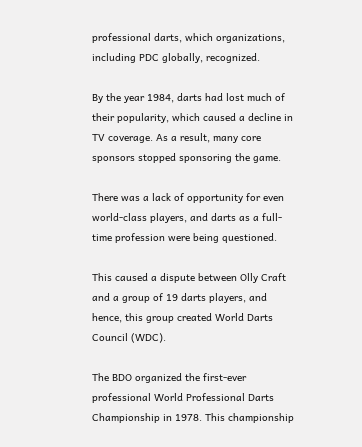professional darts, which organizations, including PDC globally, recognized.

By the year 1984, darts had lost much of their popularity, which caused a decline in TV coverage. As a result, many core sponsors stopped sponsoring the game.

There was a lack of opportunity for even world-class players, and darts as a full-time profession were being questioned.

This caused a dispute between Olly Craft and a group of 19 darts players, and hence, this group created World Darts Council (WDC).

The BDO organized the first-ever professional World Professional Darts Championship in 1978. This championship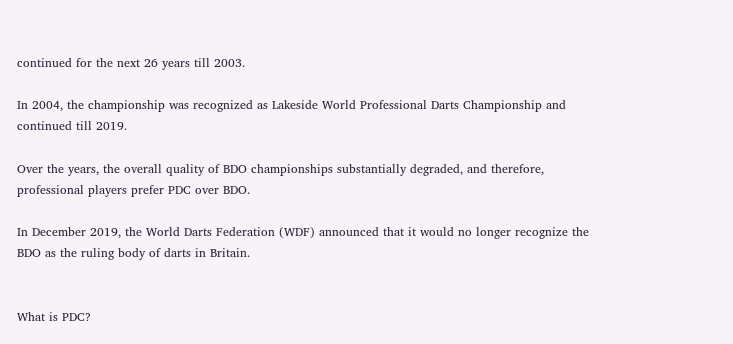continued for the next 26 years till 2003.

In 2004, the championship was recognized as Lakeside World Professional Darts Championship and continued till 2019.

Over the years, the overall quality of BDO championships substantially degraded, and therefore, professional players prefer PDC over BDO.

In December 2019, the World Darts Federation (WDF) announced that it would no longer recognize the BDO as the ruling body of darts in Britain.


What is PDC?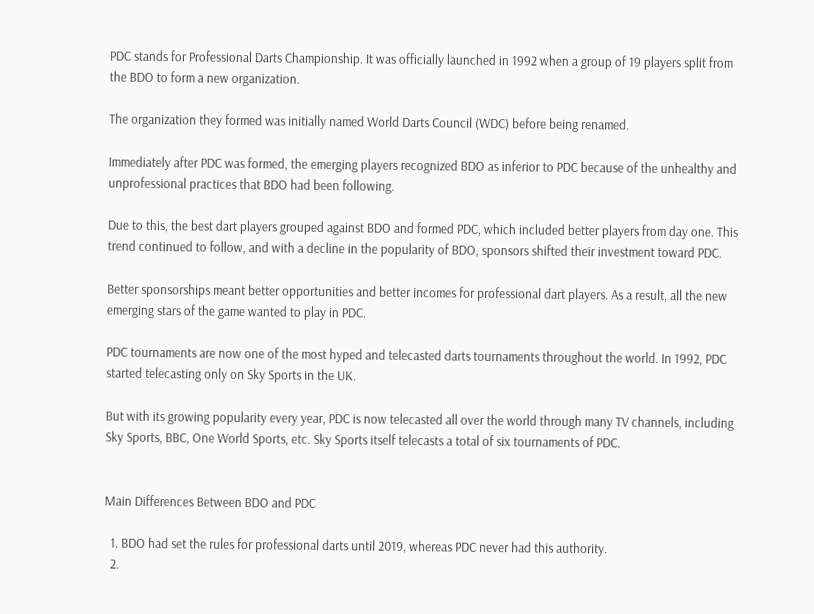PDC stands for Professional Darts Championship. It was officially launched in 1992 when a group of 19 players split from the BDO to form a new organization.

The organization they formed was initially named World Darts Council (WDC) before being renamed.

Immediately after PDC was formed, the emerging players recognized BDO as inferior to PDC because of the unhealthy and unprofessional practices that BDO had been following.

Due to this, the best dart players grouped against BDO and formed PDC, which included better players from day one. This trend continued to follow, and with a decline in the popularity of BDO, sponsors shifted their investment toward PDC.

Better sponsorships meant better opportunities and better incomes for professional dart players. As a result, all the new emerging stars of the game wanted to play in PDC.

PDC tournaments are now one of the most hyped and telecasted darts tournaments throughout the world. In 1992, PDC started telecasting only on Sky Sports in the UK.

But with its growing popularity every year, PDC is now telecasted all over the world through many TV channels, including Sky Sports, BBC, One World Sports, etc. Sky Sports itself telecasts a total of six tournaments of PDC.


Main Differences Between BDO and PDC

  1. BDO had set the rules for professional darts until 2019, whereas PDC never had this authority.
  2.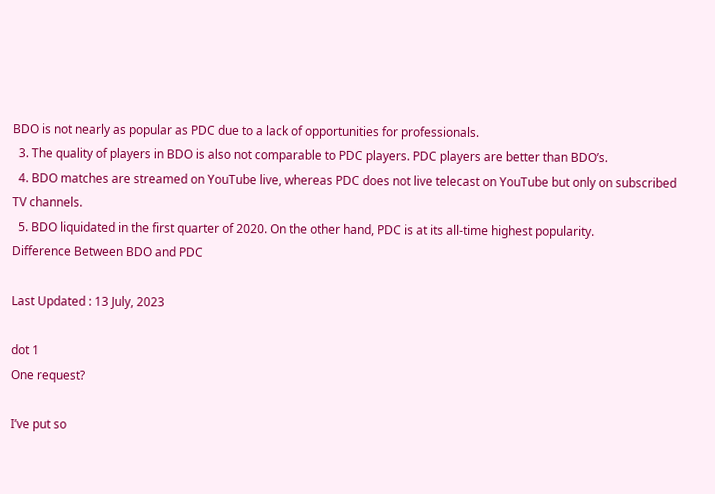BDO is not nearly as popular as PDC due to a lack of opportunities for professionals.
  3. The quality of players in BDO is also not comparable to PDC players. PDC players are better than BDO’s.
  4. BDO matches are streamed on YouTube live, whereas PDC does not live telecast on YouTube but only on subscribed TV channels.
  5. BDO liquidated in the first quarter of 2020. On the other hand, PDC is at its all-time highest popularity.
Difference Between BDO and PDC

Last Updated : 13 July, 2023

dot 1
One request?

I’ve put so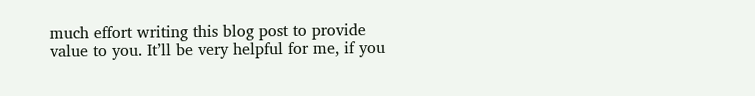much effort writing this blog post to provide value to you. It’ll be very helpful for me, if you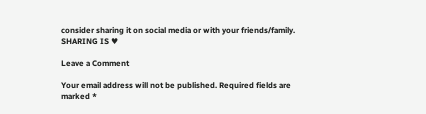consider sharing it on social media or with your friends/family. SHARING IS ♥

Leave a Comment

Your email address will not be published. Required fields are marked *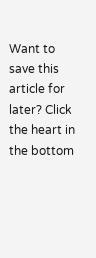Want to save this article for later? Click the heart in the bottom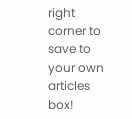right corner to save to your own articles box!